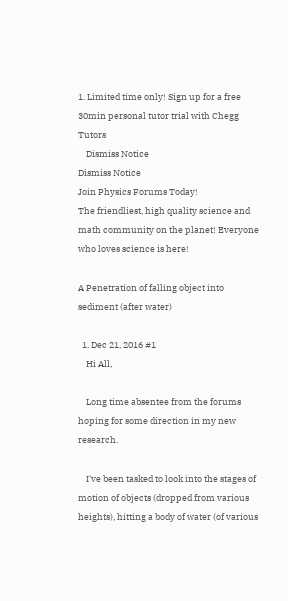1. Limited time only! Sign up for a free 30min personal tutor trial with Chegg Tutors
    Dismiss Notice
Dismiss Notice
Join Physics Forums Today!
The friendliest, high quality science and math community on the planet! Everyone who loves science is here!

A Penetration of falling object into sediment (after water)

  1. Dec 21, 2016 #1
    Hi All,

    Long time absentee from the forums hoping for some direction in my new research.

    I've been tasked to look into the stages of motion of objects (dropped from various heights), hitting a body of water (of various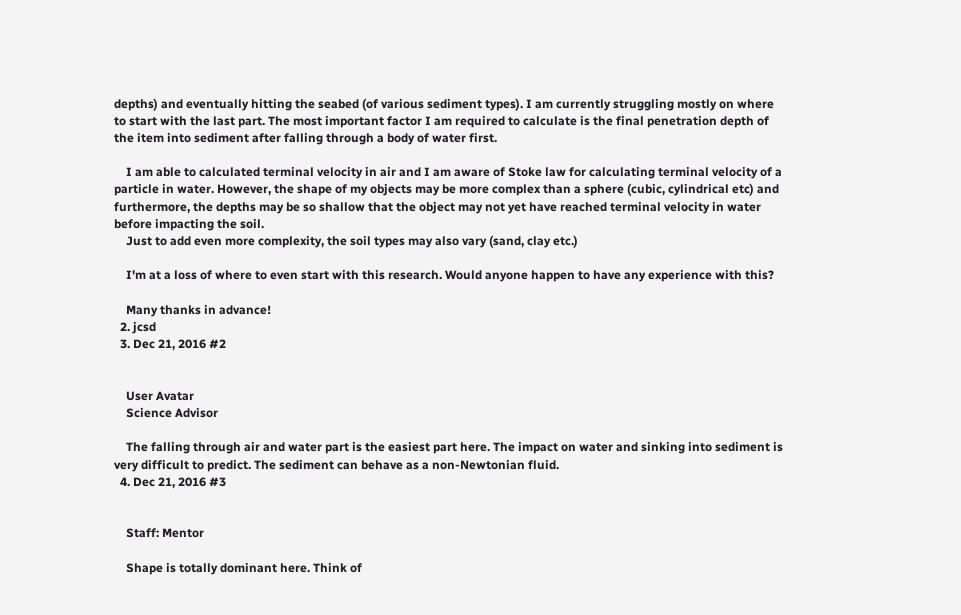depths) and eventually hitting the seabed (of various sediment types). I am currently struggling mostly on where to start with the last part. The most important factor I am required to calculate is the final penetration depth of the item into sediment after falling through a body of water first.

    I am able to calculated terminal velocity in air and I am aware of Stoke law for calculating terminal velocity of a particle in water. However, the shape of my objects may be more complex than a sphere (cubic, cylindrical etc) and furthermore, the depths may be so shallow that the object may not yet have reached terminal velocity in water before impacting the soil.
    Just to add even more complexity, the soil types may also vary (sand, clay etc.)

    I'm at a loss of where to even start with this research. Would anyone happen to have any experience with this?

    Many thanks in advance!
  2. jcsd
  3. Dec 21, 2016 #2


    User Avatar
    Science Advisor

    The falling through air and water part is the easiest part here. The impact on water and sinking into sediment is very difficult to predict. The sediment can behave as a non-Newtonian fluid.
  4. Dec 21, 2016 #3


    Staff: Mentor

    Shape is totally dominant here. Think of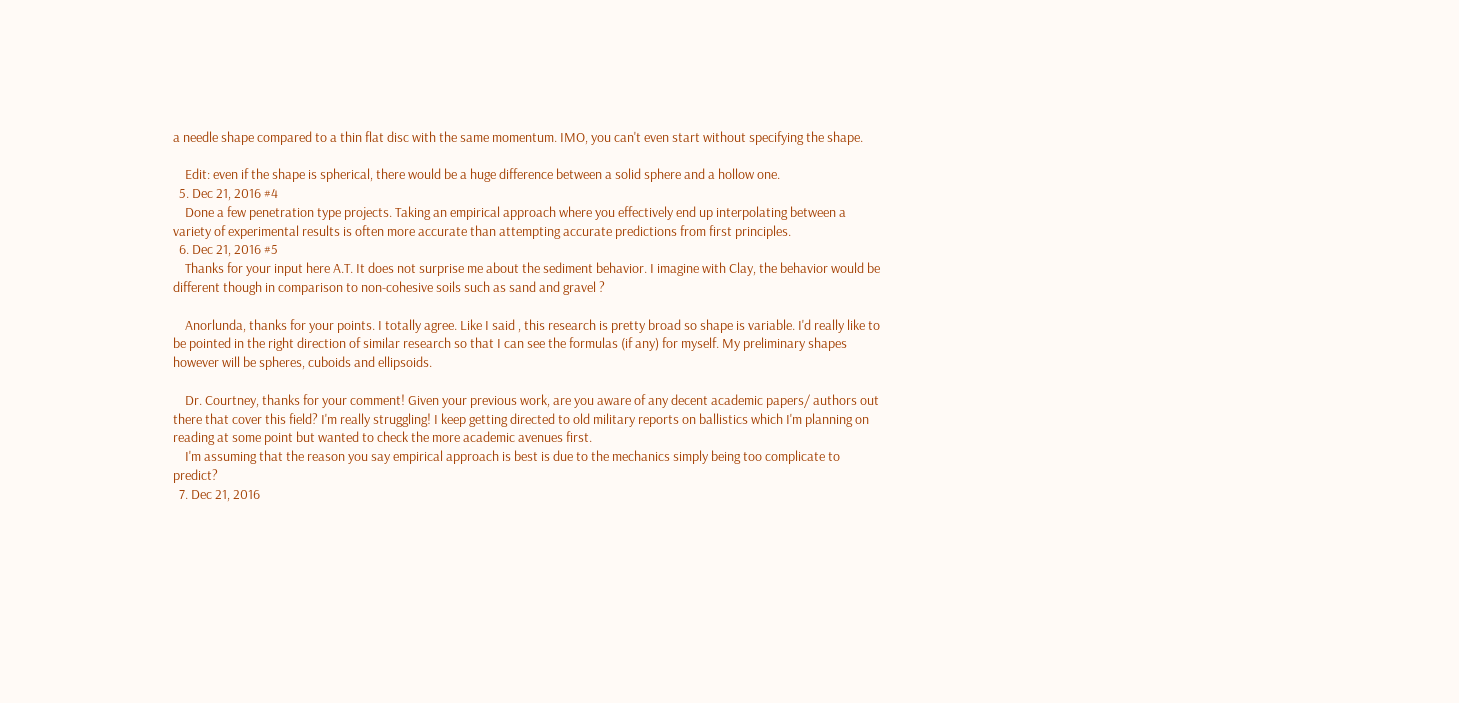a needle shape compared to a thin flat disc with the same momentum. IMO, you can't even start without specifying the shape.

    Edit: even if the shape is spherical, there would be a huge difference between a solid sphere and a hollow one.
  5. Dec 21, 2016 #4
    Done a few penetration type projects. Taking an empirical approach where you effectively end up interpolating between a variety of experimental results is often more accurate than attempting accurate predictions from first principles.
  6. Dec 21, 2016 #5
    Thanks for your input here A.T. It does not surprise me about the sediment behavior. I imagine with Clay, the behavior would be different though in comparison to non-cohesive soils such as sand and gravel ?

    Anorlunda, thanks for your points. I totally agree. Like I said , this research is pretty broad so shape is variable. I'd really like to be pointed in the right direction of similar research so that I can see the formulas (if any) for myself. My preliminary shapes however will be spheres, cuboids and ellipsoids.

    Dr. Courtney, thanks for your comment! Given your previous work, are you aware of any decent academic papers/ authors out there that cover this field? I'm really struggling! I keep getting directed to old military reports on ballistics which I'm planning on reading at some point but wanted to check the more academic avenues first.
    I'm assuming that the reason you say empirical approach is best is due to the mechanics simply being too complicate to predict?
  7. Dec 21, 2016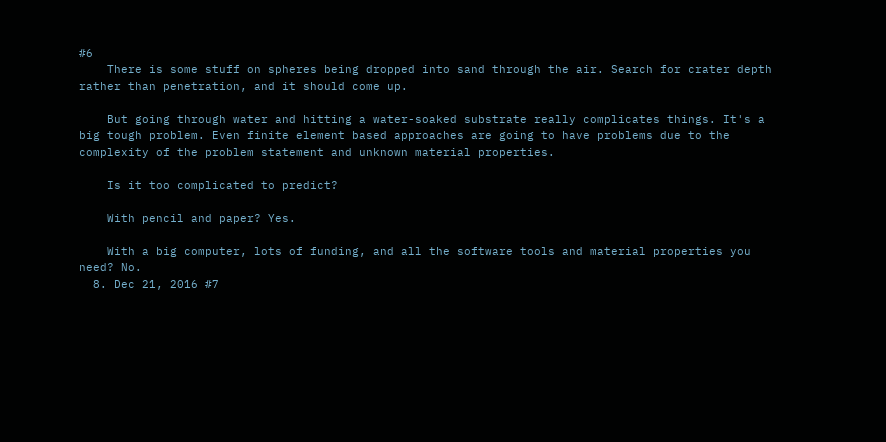#6
    There is some stuff on spheres being dropped into sand through the air. Search for crater depth rather than penetration, and it should come up.

    But going through water and hitting a water-soaked substrate really complicates things. It's a big tough problem. Even finite element based approaches are going to have problems due to the complexity of the problem statement and unknown material properties.

    Is it too complicated to predict?

    With pencil and paper? Yes.

    With a big computer, lots of funding, and all the software tools and material properties you need? No.
  8. Dec 21, 2016 #7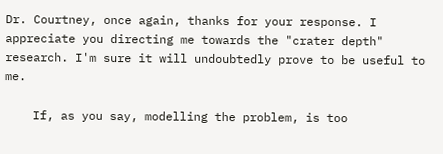Dr. Courtney, once again, thanks for your response. I appreciate you directing me towards the "crater depth" research. I'm sure it will undoubtedly prove to be useful to me.

    If, as you say, modelling the problem, is too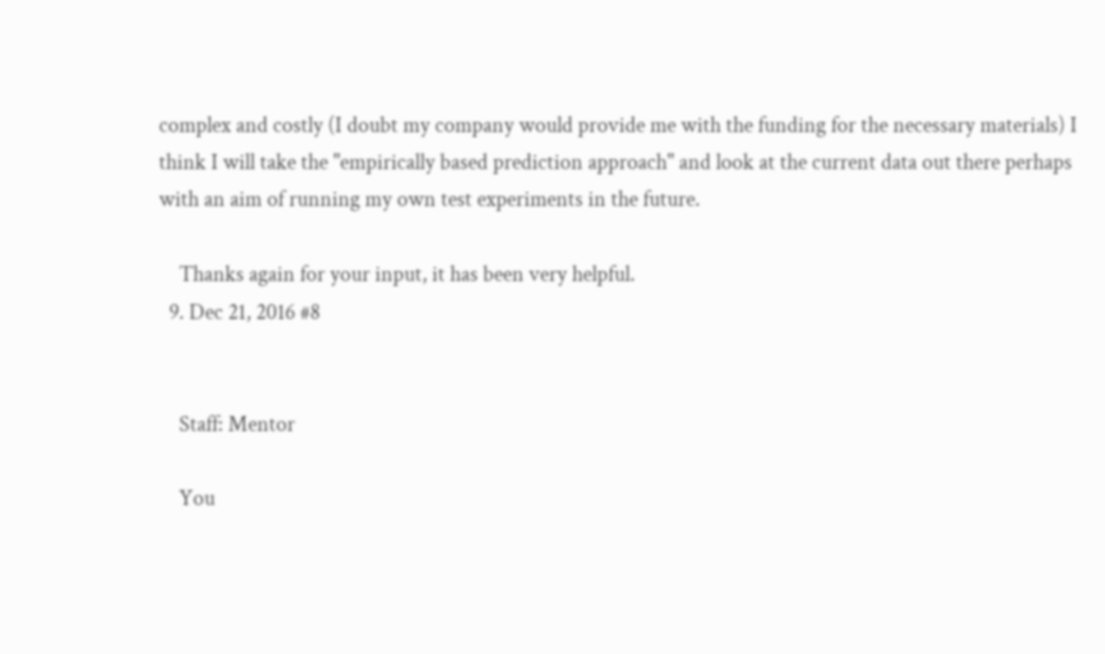complex and costly (I doubt my company would provide me with the funding for the necessary materials) I think I will take the "empirically based prediction approach" and look at the current data out there perhaps with an aim of running my own test experiments in the future.

    Thanks again for your input, it has been very helpful.
  9. Dec 21, 2016 #8


    Staff: Mentor

    You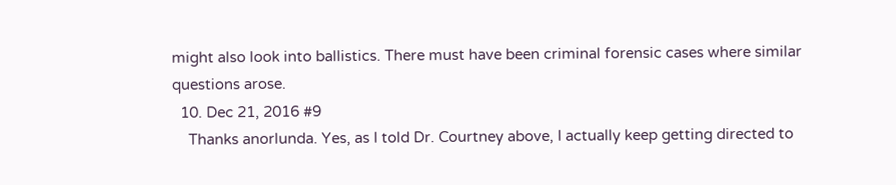might also look into ballistics. There must have been criminal forensic cases where similar questions arose.
  10. Dec 21, 2016 #9
    Thanks anorlunda. Yes, as I told Dr. Courtney above, I actually keep getting directed to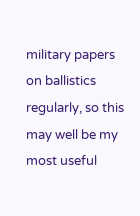military papers on ballistics regularly, so this may well be my most useful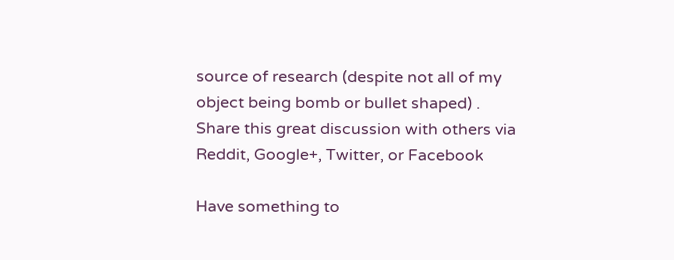source of research (despite not all of my object being bomb or bullet shaped) .
Share this great discussion with others via Reddit, Google+, Twitter, or Facebook

Have something to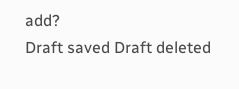add?
Draft saved Draft deleted